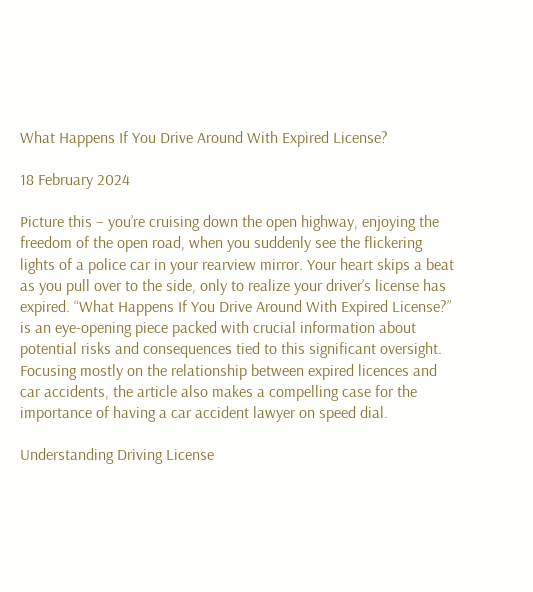What Happens If You Drive Around With Expired License?

18 February 2024

Picture this – you’re cruising down the open highway, enjoying the freedom of the open road, when you suddenly see the flickering lights of a police car in your rearview mirror. Your heart skips a beat as you pull over to the side, only to realize your driver’s license has expired. “What Happens If You Drive Around With Expired License?” is an eye-opening piece packed with crucial information about potential risks and consequences tied to this significant oversight. Focusing mostly on the relationship between expired licences and car accidents, the article also makes a compelling case for the importance of having a car accident lawyer on speed dial.

Understanding Driving License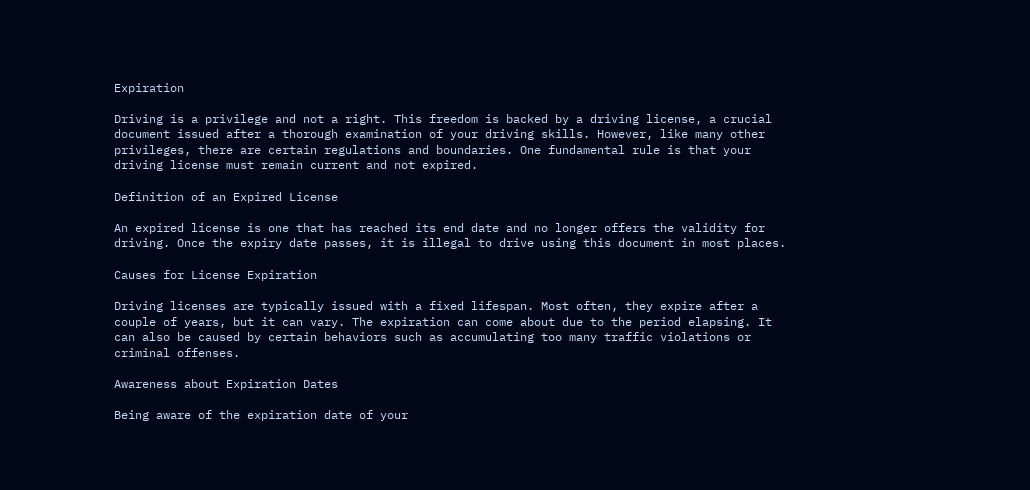Expiration

Driving is a privilege and not a right. This freedom is backed by a driving license, a crucial document issued after a thorough examination of your driving skills. However, like many other privileges, there are certain regulations and boundaries. One fundamental rule is that your driving license must remain current and not expired.

Definition of an Expired License

An expired license is one that has reached its end date and no longer offers the validity for driving. Once the expiry date passes, it is illegal to drive using this document in most places.

Causes for License Expiration

Driving licenses are typically issued with a fixed lifespan. Most often, they expire after a couple of years, but it can vary. The expiration can come about due to the period elapsing. It can also be caused by certain behaviors such as accumulating too many traffic violations or criminal offenses.

Awareness about Expiration Dates

Being aware of the expiration date of your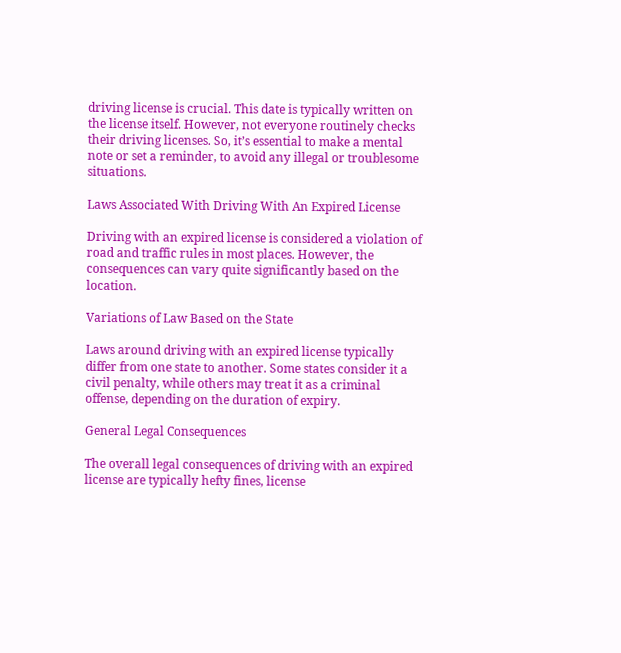driving license is crucial. This date is typically written on the license itself. However, not everyone routinely checks their driving licenses. So, it’s essential to make a mental note or set a reminder, to avoid any illegal or troublesome situations.

Laws Associated With Driving With An Expired License

Driving with an expired license is considered a violation of road and traffic rules in most places. However, the consequences can vary quite significantly based on the location.

Variations of Law Based on the State

Laws around driving with an expired license typically differ from one state to another. Some states consider it a civil penalty, while others may treat it as a criminal offense, depending on the duration of expiry.

General Legal Consequences

The overall legal consequences of driving with an expired license are typically hefty fines, license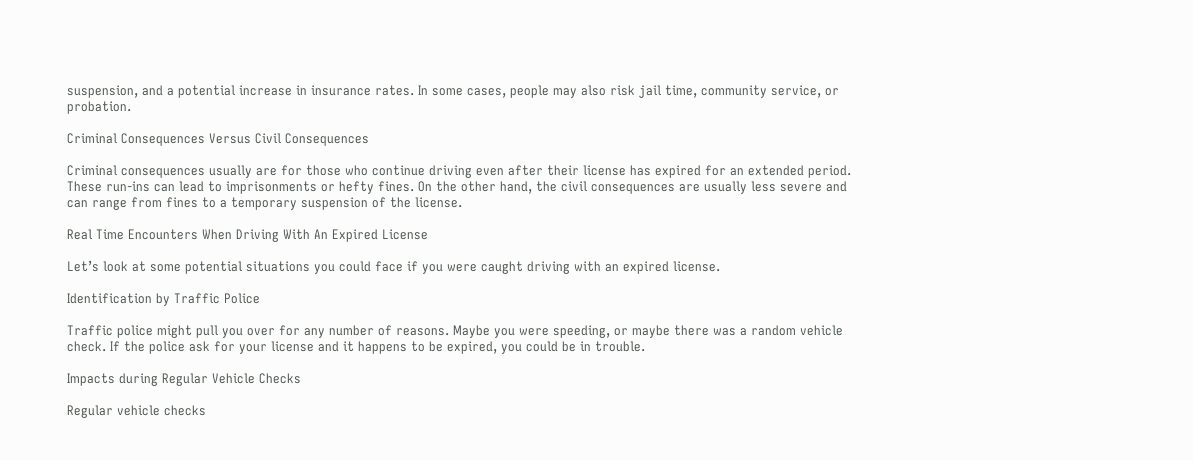suspension, and a potential increase in insurance rates. In some cases, people may also risk jail time, community service, or probation.

Criminal Consequences Versus Civil Consequences

Criminal consequences usually are for those who continue driving even after their license has expired for an extended period. These run-ins can lead to imprisonments or hefty fines. On the other hand, the civil consequences are usually less severe and can range from fines to a temporary suspension of the license.

Real Time Encounters When Driving With An Expired License

Let’s look at some potential situations you could face if you were caught driving with an expired license.

Identification by Traffic Police

Traffic police might pull you over for any number of reasons. Maybe you were speeding, or maybe there was a random vehicle check. If the police ask for your license and it happens to be expired, you could be in trouble.

Impacts during Regular Vehicle Checks

Regular vehicle checks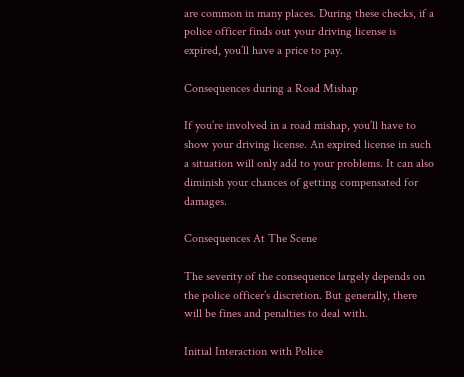are common in many places. During these checks, if a police officer finds out your driving license is expired, you’ll have a price to pay.

Consequences during a Road Mishap

If you’re involved in a road mishap, you’ll have to show your driving license. An expired license in such a situation will only add to your problems. It can also diminish your chances of getting compensated for damages.

Consequences At The Scene

The severity of the consequence largely depends on the police officer’s discretion. But generally, there will be fines and penalties to deal with.

Initial Interaction with Police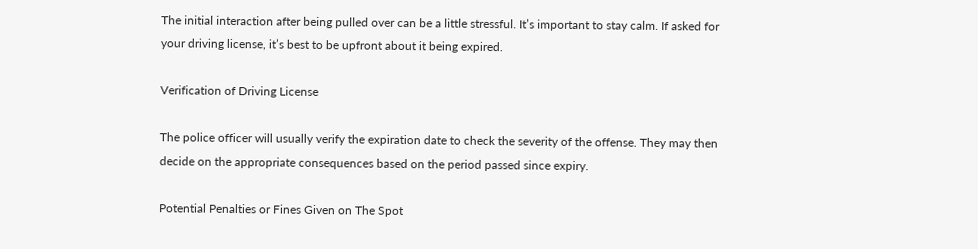The initial interaction after being pulled over can be a little stressful. It’s important to stay calm. If asked for your driving license, it’s best to be upfront about it being expired.

Verification of Driving License

The police officer will usually verify the expiration date to check the severity of the offense. They may then decide on the appropriate consequences based on the period passed since expiry.

Potential Penalties or Fines Given on The Spot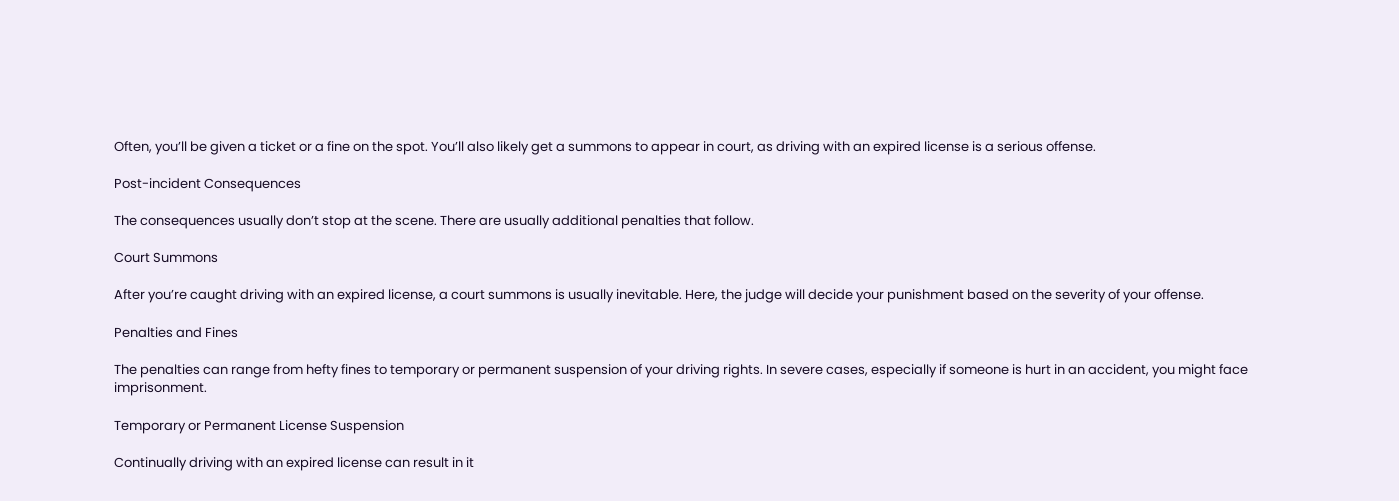Often, you’ll be given a ticket or a fine on the spot. You’ll also likely get a summons to appear in court, as driving with an expired license is a serious offense.

Post-incident Consequences

The consequences usually don’t stop at the scene. There are usually additional penalties that follow.

Court Summons

After you’re caught driving with an expired license, a court summons is usually inevitable. Here, the judge will decide your punishment based on the severity of your offense.

Penalties and Fines

The penalties can range from hefty fines to temporary or permanent suspension of your driving rights. In severe cases, especially if someone is hurt in an accident, you might face imprisonment.

Temporary or Permanent License Suspension

Continually driving with an expired license can result in it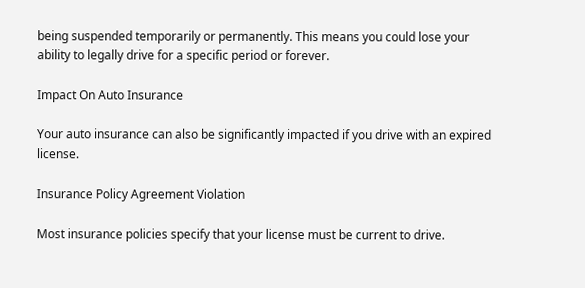being suspended temporarily or permanently. This means you could lose your ability to legally drive for a specific period or forever.

Impact On Auto Insurance

Your auto insurance can also be significantly impacted if you drive with an expired license.

Insurance Policy Agreement Violation

Most insurance policies specify that your license must be current to drive.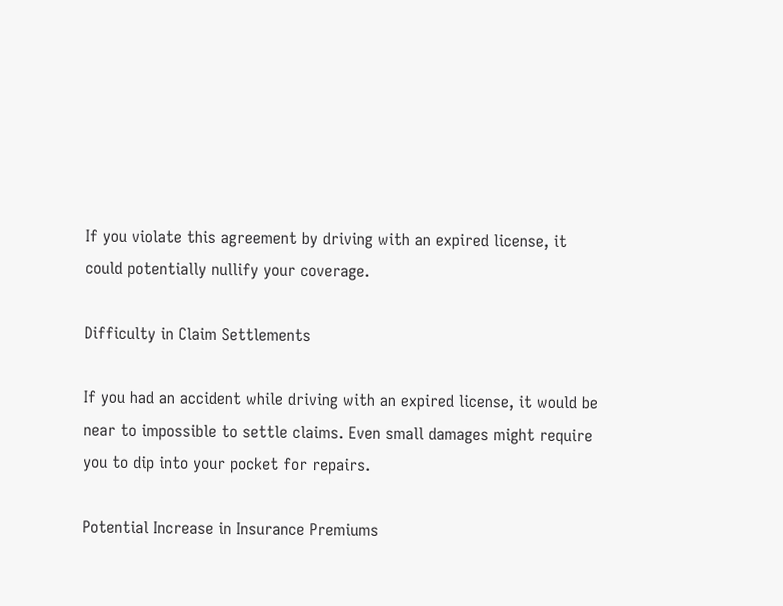If you violate this agreement by driving with an expired license, it could potentially nullify your coverage.

Difficulty in Claim Settlements

If you had an accident while driving with an expired license, it would be near to impossible to settle claims. Even small damages might require you to dip into your pocket for repairs.

Potential Increase in Insurance Premiums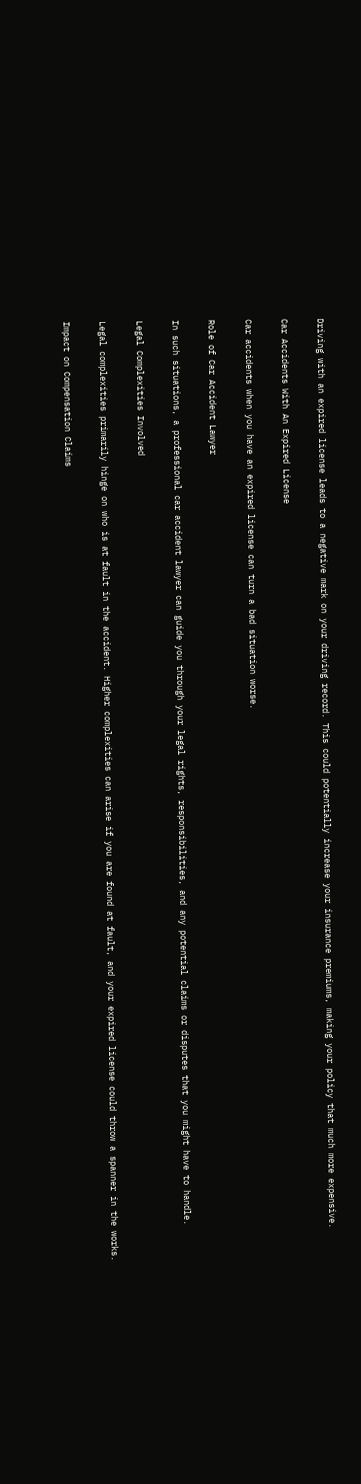Driving with an expired license leads to a negative mark on your driving record. This could potentially increase your insurance premiums, making your policy that much more expensive.

Car Accidents With An Expired License

Car accidents when you have an expired license can turn a bad situation worse.

Role of Car Accident Lawyer

In such situations, a professional car accident lawyer can guide you through your legal rights, responsibilities, and any potential claims or disputes that you might have to handle.

Legal Complexities Involved

Legal complexities primarily hinge on who is at fault in the accident. Higher complexities can arise if you are found at fault, and your expired license could throw a spanner in the works.

Impact on Compensation Claims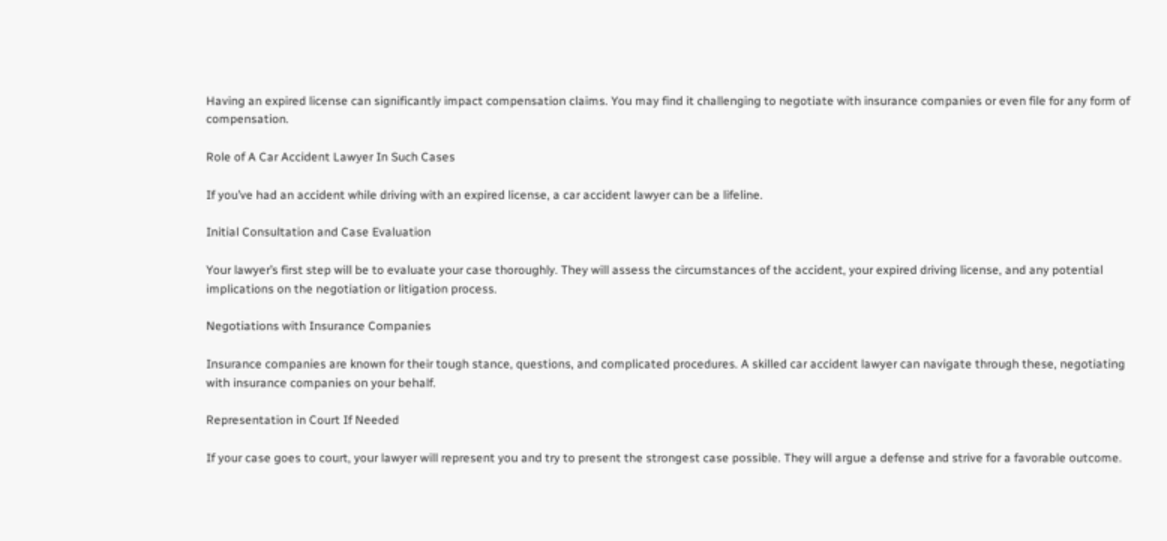Having an expired license can significantly impact compensation claims. You may find it challenging to negotiate with insurance companies or even file for any form of compensation.

Role of A Car Accident Lawyer In Such Cases

If you’ve had an accident while driving with an expired license, a car accident lawyer can be a lifeline.

Initial Consultation and Case Evaluation

Your lawyer’s first step will be to evaluate your case thoroughly. They will assess the circumstances of the accident, your expired driving license, and any potential implications on the negotiation or litigation process.

Negotiations with Insurance Companies

Insurance companies are known for their tough stance, questions, and complicated procedures. A skilled car accident lawyer can navigate through these, negotiating with insurance companies on your behalf.

Representation in Court If Needed

If your case goes to court, your lawyer will represent you and try to present the strongest case possible. They will argue a defense and strive for a favorable outcome.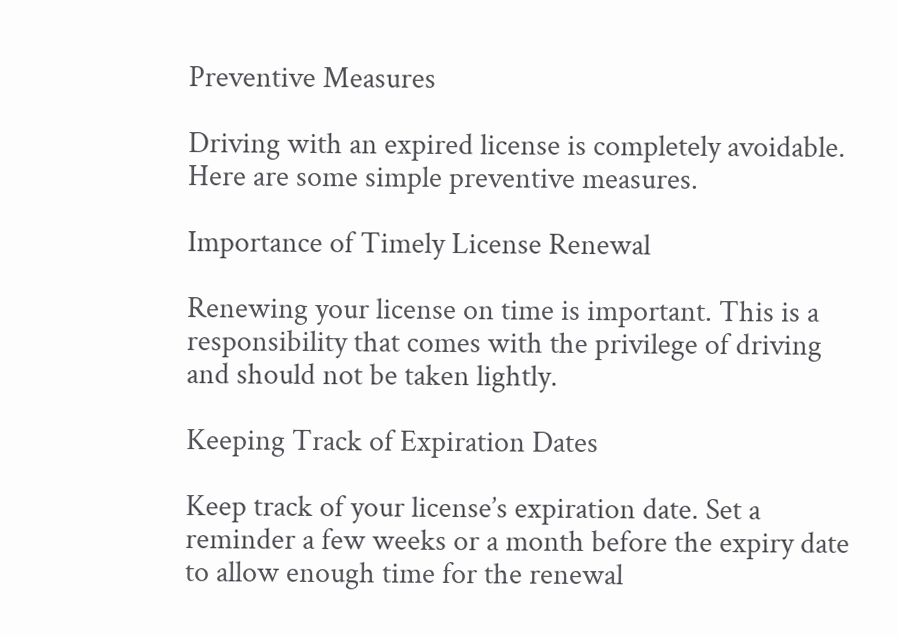Preventive Measures

Driving with an expired license is completely avoidable. Here are some simple preventive measures.

Importance of Timely License Renewal

Renewing your license on time is important. This is a responsibility that comes with the privilege of driving and should not be taken lightly.

Keeping Track of Expiration Dates

Keep track of your license’s expiration date. Set a reminder a few weeks or a month before the expiry date to allow enough time for the renewal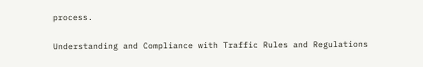process.

Understanding and Compliance with Traffic Rules and Regulations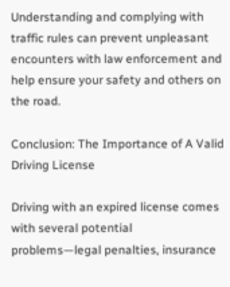Understanding and complying with traffic rules can prevent unpleasant encounters with law enforcement and help ensure your safety and others on the road.

Conclusion: The Importance of A Valid Driving License

Driving with an expired license comes with several potential problems—legal penalties, insurance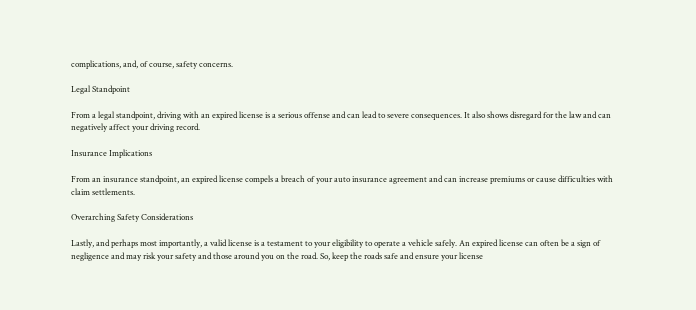complications, and, of course, safety concerns.

Legal Standpoint

From a legal standpoint, driving with an expired license is a serious offense and can lead to severe consequences. It also shows disregard for the law and can negatively affect your driving record.

Insurance Implications

From an insurance standpoint, an expired license compels a breach of your auto insurance agreement and can increase premiums or cause difficulties with claim settlements.

Overarching Safety Considerations

Lastly, and perhaps most importantly, a valid license is a testament to your eligibility to operate a vehicle safely. An expired license can often be a sign of negligence and may risk your safety and those around you on the road. So, keep the roads safe and ensure your license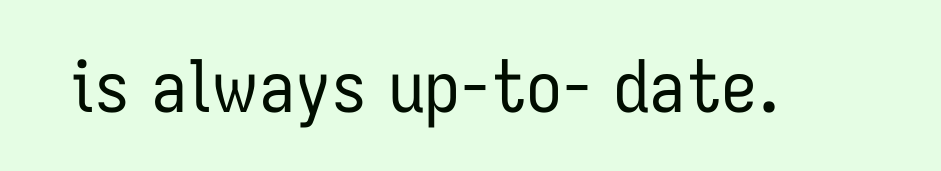is always up-to- date.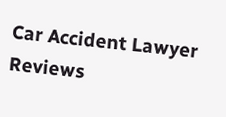Car Accident Lawyer Reviews